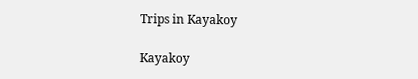Trips in Kayakoy

Kayakoy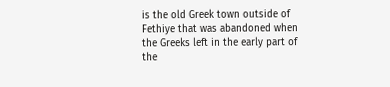is the old Greek town outside of Fethiye that was abandoned when the Greeks left in the early part of the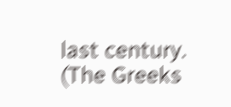last century. (The Greeks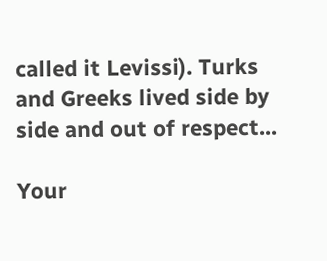called it Levissi). Turks and Greeks lived side by side and out of respect...

Your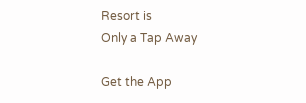Resort is
Only a Tap Away

Get the App